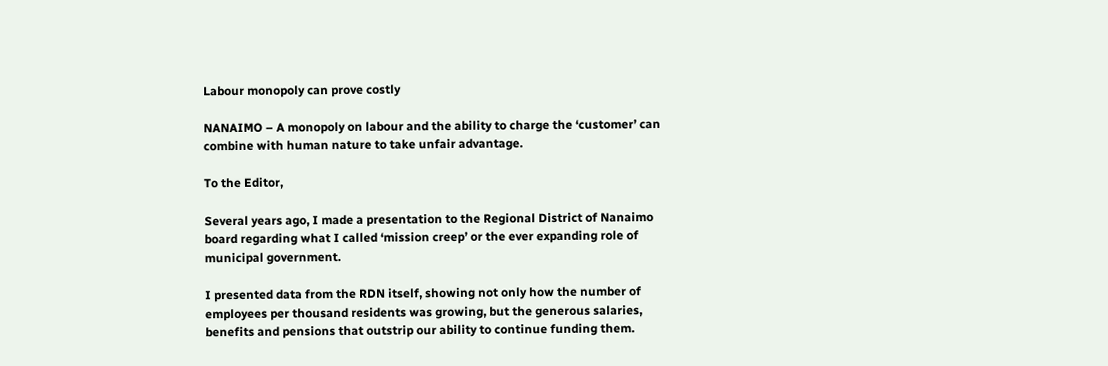Labour monopoly can prove costly

NANAIMO – A monopoly on labour and the ability to charge the ‘customer’ can combine with human nature to take unfair advantage.

To the Editor,

Several years ago, I made a presentation to the Regional District of Nanaimo board regarding what I called ‘mission creep’ or the ever expanding role of municipal government.

I presented data from the RDN itself, showing not only how the number of employees per thousand residents was growing, but the generous salaries, benefits and pensions that outstrip our ability to continue funding them.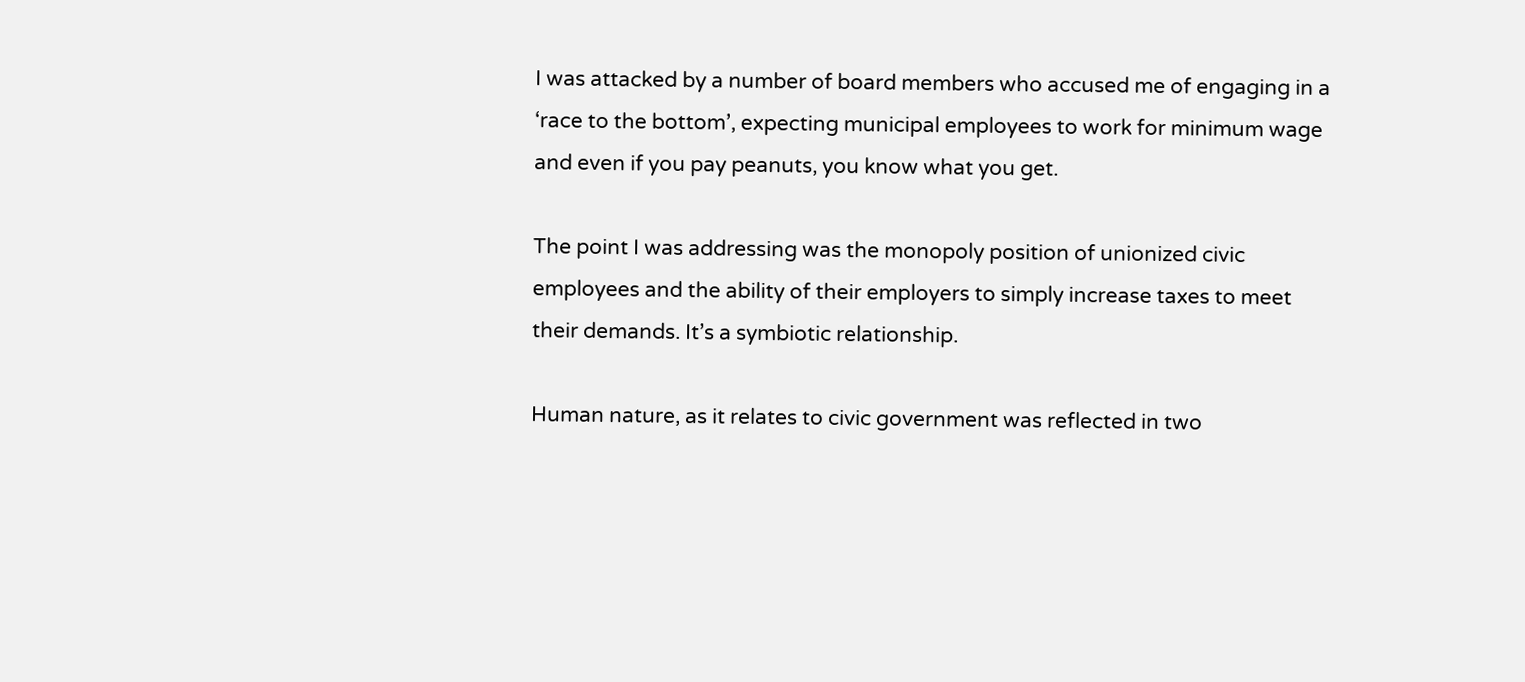I was attacked by a number of board members who accused me of engaging in a ‘race to the bottom’, expecting municipal employees to work for minimum wage and even if you pay peanuts, you know what you get.

The point I was addressing was the monopoly position of unionized civic employees and the ability of their employers to simply increase taxes to meet their demands. It’s a symbiotic relationship.

Human nature, as it relates to civic government was reflected in two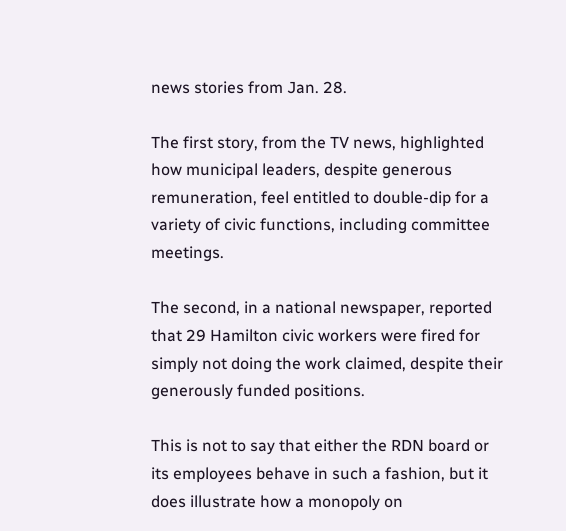news stories from Jan. 28.

The first story, from the TV news, highlighted how municipal leaders, despite generous remuneration, feel entitled to double-dip for a variety of civic functions, including committee meetings.

The second, in a national newspaper, reported that 29 Hamilton civic workers were fired for simply not doing the work claimed, despite their generously funded positions.

This is not to say that either the RDN board or its employees behave in such a fashion, but it does illustrate how a monopoly on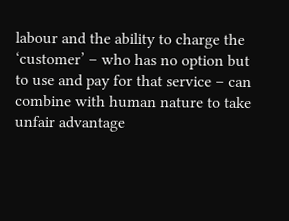labour and the ability to charge the ‘customer’ – who has no option but to use and pay for that service – can combine with human nature to take unfair advantage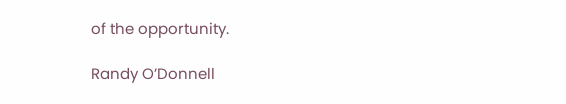of the opportunity.

Randy O’Donnell